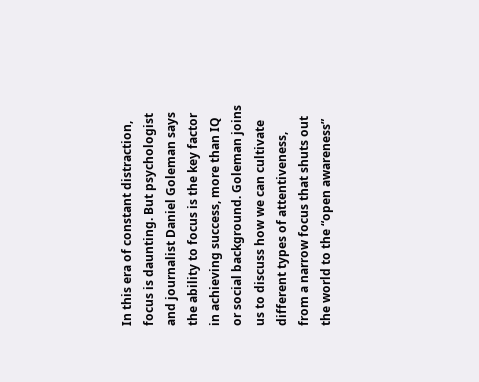In this era of constant distraction, focus is daunting. But psychologist and journalist Daniel Goleman says the ability to focus is the key factor in achieving success, more than IQ or social background. Goleman joins us to discuss how we can cultivate different types of attentiveness, from a narrow focus that shuts out the world to the “open awareness”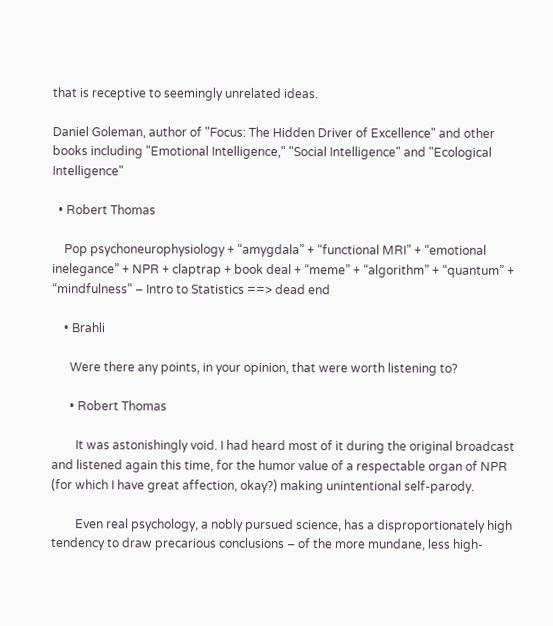that is receptive to seemingly unrelated ideas.

Daniel Goleman, author of "Focus: The Hidden Driver of Excellence" and other books including "Emotional Intelligence," "Social Intelligence" and "Ecological Intelligence"

  • Robert Thomas

    Pop psychoneurophysiology + “amygdala” + “functional MRI” + “emotional inelegance” + NPR + claptrap + book deal + “meme” + “algorithm” + “quantum” + “mindfulness” – Intro to Statistics ==> dead end

    • Brahli

      Were there any points, in your opinion, that were worth listening to?

      • Robert Thomas

        It was astonishingly void. I had heard most of it during the original broadcast and listened again this time, for the humor value of a respectable organ of NPR (for which I have great affection, okay?) making unintentional self-parody.

        Even real psychology, a nobly pursued science, has a disproportionately high tendency to draw precarious conclusions – of the more mundane, less high-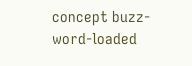concept buzz-word-loaded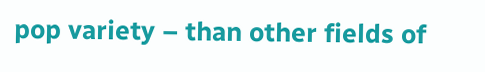pop variety – than other fields of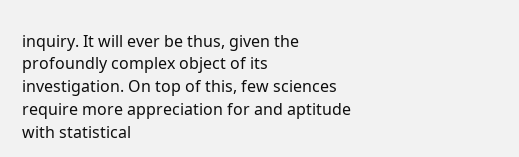inquiry. It will ever be thus, given the profoundly complex object of its investigation. On top of this, few sciences require more appreciation for and aptitude with statistical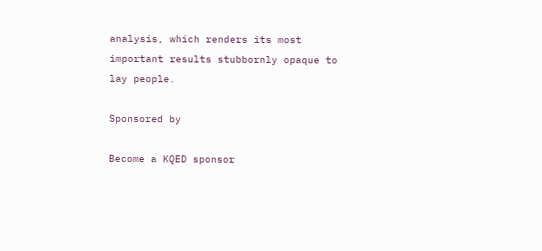analysis, which renders its most important results stubbornly opaque to lay people.

Sponsored by

Become a KQED sponsor